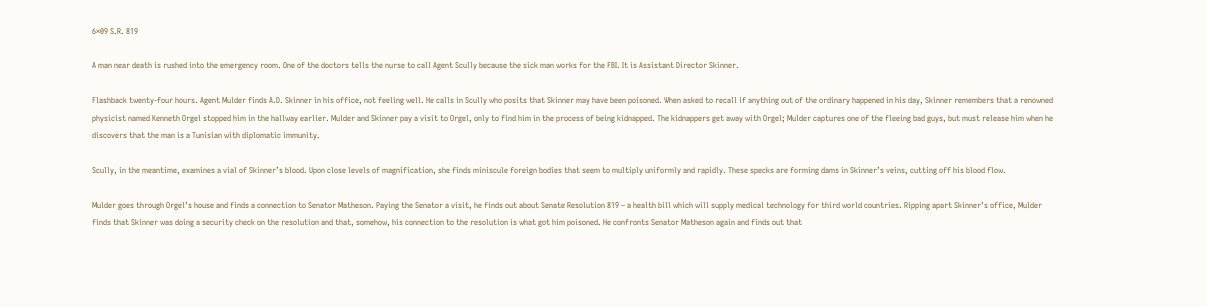6×09 S.R. 819

A man near death is rushed into the emergency room. One of the doctors tells the nurse to call Agent Scully because the sick man works for the FBI. It is Assistant Director Skinner.

Flashback twenty-four hours. Agent Mulder finds A.D. Skinner in his office, not feeling well. He calls in Scully who posits that Skinner may have been poisoned. When asked to recall if anything out of the ordinary happened in his day, Skinner remembers that a renowned physicist named Kenneth Orgel stopped him in the hallway earlier. Mulder and Skinner pay a visit to Orgel, only to find him in the process of being kidnapped. The kidnappers get away with Orgel; Mulder captures one of the fleeing bad guys, but must release him when he discovers that the man is a Tunisian with diplomatic immunity.

Scully, in the meantime, examines a vial of Skinner’s blood. Upon close levels of magnification, she finds miniscule foreign bodies that seem to multiply uniformly and rapidly. These specks are forming dams in Skinner’s veins, cutting off his blood flow.

Mulder goes through Orgel’s house and finds a connection to Senator Matheson. Paying the Senator a visit, he finds out about Senate Resolution 819 – a health bill which will supply medical technology for third world countries. Ripping apart Skinner’s office, Mulder finds that Skinner was doing a security check on the resolution and that, somehow, his connection to the resolution is what got him poisoned. He confronts Senator Matheson again and finds out that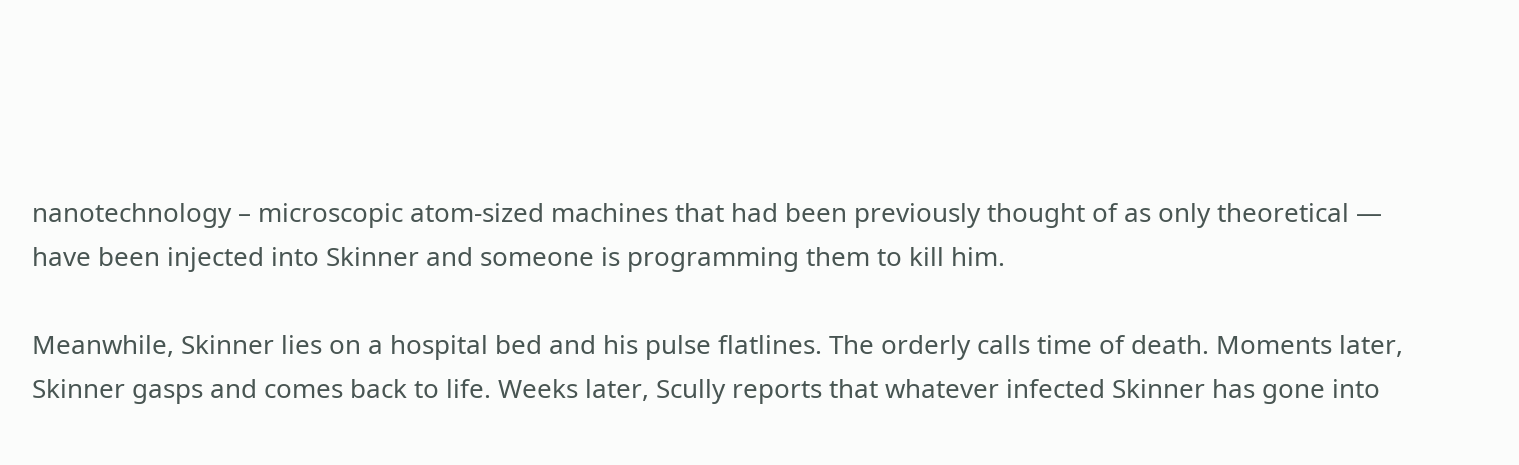nanotechnology – microscopic atom-sized machines that had been previously thought of as only theoretical — have been injected into Skinner and someone is programming them to kill him.

Meanwhile, Skinner lies on a hospital bed and his pulse flatlines. The orderly calls time of death. Moments later, Skinner gasps and comes back to life. Weeks later, Scully reports that whatever infected Skinner has gone into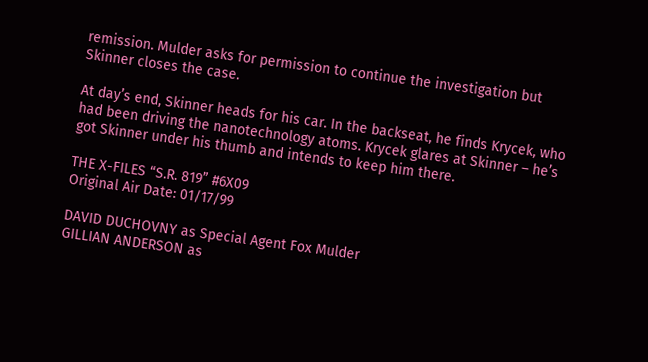remission. Mulder asks for permission to continue the investigation but Skinner closes the case.

At day’s end, Skinner heads for his car. In the backseat, he finds Krycek, who had been driving the nanotechnology atoms. Krycek glares at Skinner – he’s got Skinner under his thumb and intends to keep him there.

THE X-FILES “S.R. 819” #6X09
Original Air Date: 01/17/99

DAVID DUCHOVNY as Special Agent Fox Mulder
GILLIAN ANDERSON as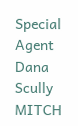Special Agent Dana Scully
MITCH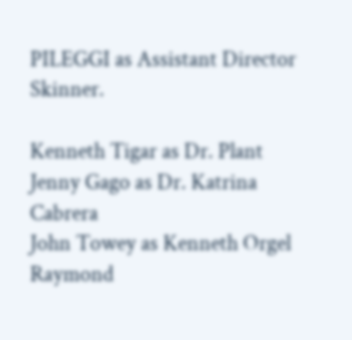PILEGGI as Assistant Director Skinner.

Kenneth Tigar as Dr. Plant
Jenny Gago as Dr. Katrina Cabrera
John Towey as Kenneth Orgel
Raymond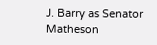J. Barry as Senator Matheson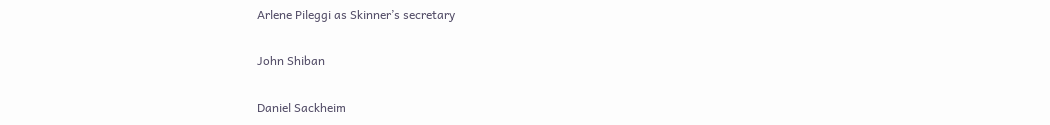Arlene Pileggi as Skinner’s secretary

John Shiban

Daniel Sackheim